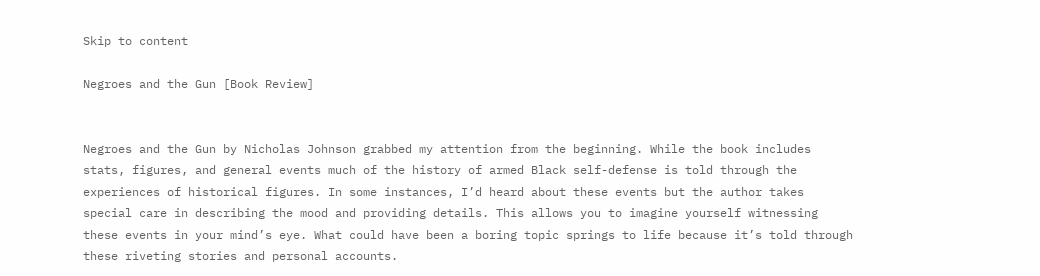Skip to content

Negroes and the Gun [Book Review]


Negroes and the Gun by Nicholas Johnson grabbed my attention from the beginning. While the book includes stats, figures, and general events much of the history of armed Black self-defense is told through the experiences of historical figures. In some instances, I’d heard about these events but the author takes special care in describing the mood and providing details. This allows you to imagine yourself witnessing these events in your mind’s eye. What could have been a boring topic springs to life because it’s told through these riveting stories and personal accounts.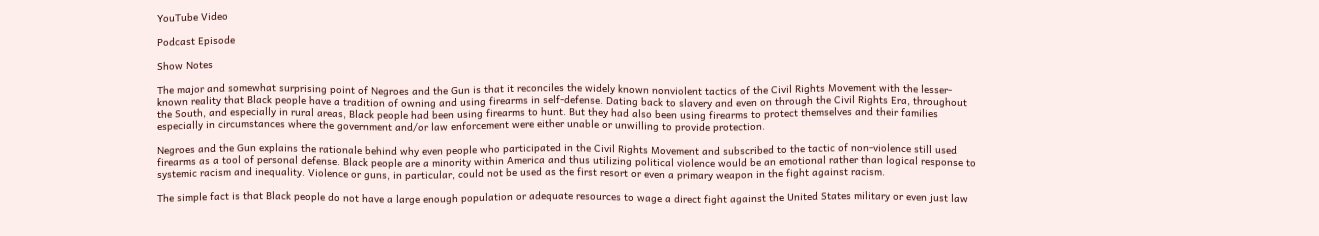YouTube Video

Podcast Episode

Show Notes

The major and somewhat surprising point of Negroes and the Gun is that it reconciles the widely known nonviolent tactics of the Civil Rights Movement with the lesser-known reality that Black people have a tradition of owning and using firearms in self-defense. Dating back to slavery and even on through the Civil Rights Era, throughout the South, and especially in rural areas, Black people had been using firearms to hunt. But they had also been using firearms to protect themselves and their families especially in circumstances where the government and/or law enforcement were either unable or unwilling to provide protection.

Negroes and the Gun explains the rationale behind why even people who participated in the Civil Rights Movement and subscribed to the tactic of non-violence still used firearms as a tool of personal defense. Black people are a minority within America and thus utilizing political violence would be an emotional rather than logical response to systemic racism and inequality. Violence or guns, in particular, could not be used as the first resort or even a primary weapon in the fight against racism.

The simple fact is that Black people do not have a large enough population or adequate resources to wage a direct fight against the United States military or even just law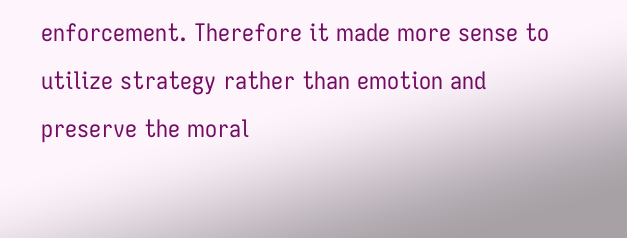enforcement. Therefore it made more sense to utilize strategy rather than emotion and preserve the moral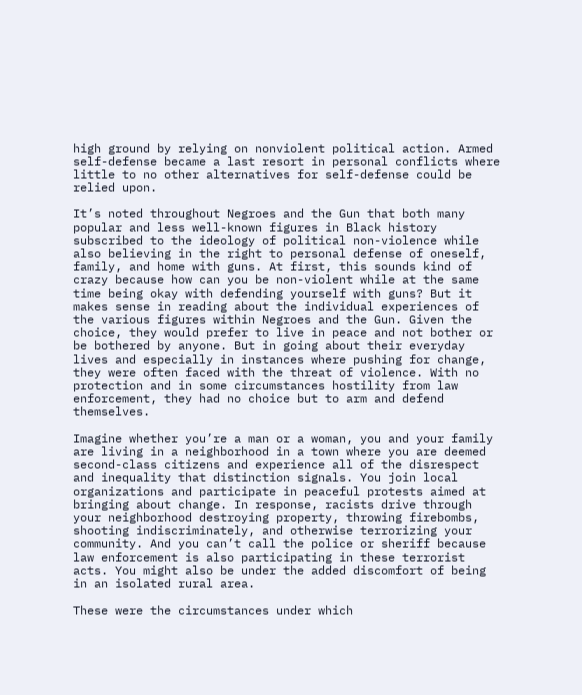high ground by relying on nonviolent political action. Armed self-defense became a last resort in personal conflicts where little to no other alternatives for self-defense could be relied upon.

It’s noted throughout Negroes and the Gun that both many popular and less well-known figures in Black history subscribed to the ideology of political non-violence while also believing in the right to personal defense of oneself, family, and home with guns. At first, this sounds kind of crazy because how can you be non-violent while at the same time being okay with defending yourself with guns? But it makes sense in reading about the individual experiences of the various figures within Negroes and the Gun. Given the choice, they would prefer to live in peace and not bother or be bothered by anyone. But in going about their everyday lives and especially in instances where pushing for change, they were often faced with the threat of violence. With no protection and in some circumstances hostility from law enforcement, they had no choice but to arm and defend themselves.

Imagine whether you’re a man or a woman, you and your family are living in a neighborhood in a town where you are deemed second-class citizens and experience all of the disrespect and inequality that distinction signals. You join local organizations and participate in peaceful protests aimed at bringing about change. In response, racists drive through your neighborhood destroying property, throwing firebombs, shooting indiscriminately, and otherwise terrorizing your community. And you can’t call the police or sheriff because law enforcement is also participating in these terrorist acts. You might also be under the added discomfort of being in an isolated rural area.

These were the circumstances under which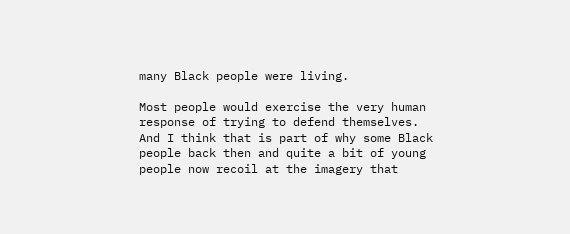many Black people were living.

Most people would exercise the very human response of trying to defend themselves. And I think that is part of why some Black people back then and quite a bit of young people now recoil at the imagery that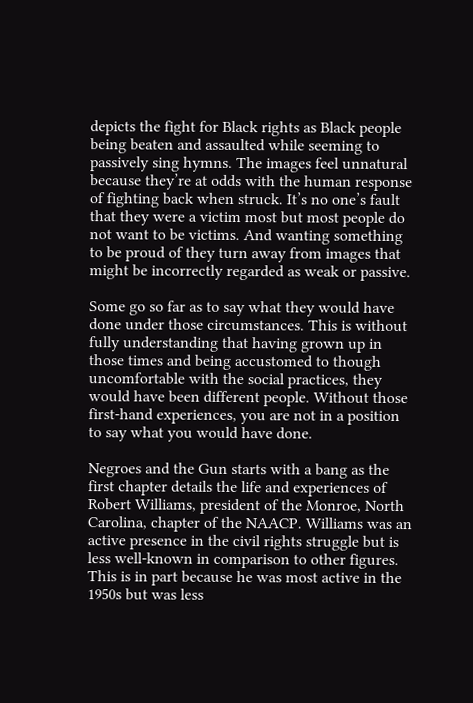depicts the fight for Black rights as Black people being beaten and assaulted while seeming to passively sing hymns. The images feel unnatural because they’re at odds with the human response of fighting back when struck. It’s no one’s fault that they were a victim most but most people do not want to be victims. And wanting something to be proud of they turn away from images that might be incorrectly regarded as weak or passive.

Some go so far as to say what they would have done under those circumstances. This is without fully understanding that having grown up in those times and being accustomed to though uncomfortable with the social practices, they would have been different people. Without those first-hand experiences, you are not in a position to say what you would have done.

Negroes and the Gun starts with a bang as the first chapter details the life and experiences of Robert Williams, president of the Monroe, North Carolina, chapter of the NAACP. Williams was an active presence in the civil rights struggle but is less well-known in comparison to other figures. This is in part because he was most active in the 1950s but was less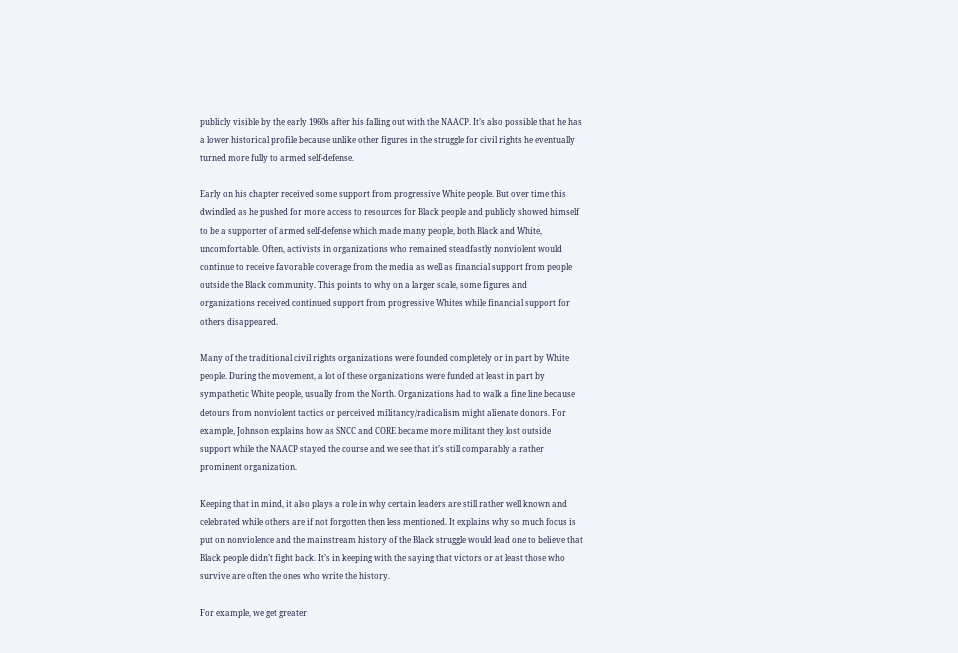publicly visible by the early 1960s after his falling out with the NAACP. It’s also possible that he has a lower historical profile because unlike other figures in the struggle for civil rights he eventually turned more fully to armed self-defense.

Early on his chapter received some support from progressive White people. But over time this dwindled as he pushed for more access to resources for Black people and publicly showed himself to be a supporter of armed self-defense which made many people, both Black and White, uncomfortable. Often, activists in organizations who remained steadfastly nonviolent would continue to receive favorable coverage from the media as well as financial support from people outside the Black community. This points to why on a larger scale, some figures and organizations received continued support from progressive Whites while financial support for others disappeared.

Many of the traditional civil rights organizations were founded completely or in part by White people. During the movement, a lot of these organizations were funded at least in part by sympathetic White people, usually from the North. Organizations had to walk a fine line because detours from nonviolent tactics or perceived militancy/radicalism might alienate donors. For example, Johnson explains how as SNCC and CORE became more militant they lost outside support while the NAACP stayed the course and we see that it’s still comparably a rather prominent organization.

Keeping that in mind, it also plays a role in why certain leaders are still rather well known and celebrated while others are if not forgotten then less mentioned. It explains why so much focus is put on nonviolence and the mainstream history of the Black struggle would lead one to believe that Black people didn’t fight back. It’s in keeping with the saying that victors or at least those who survive are often the ones who write the history.

For example, we get greater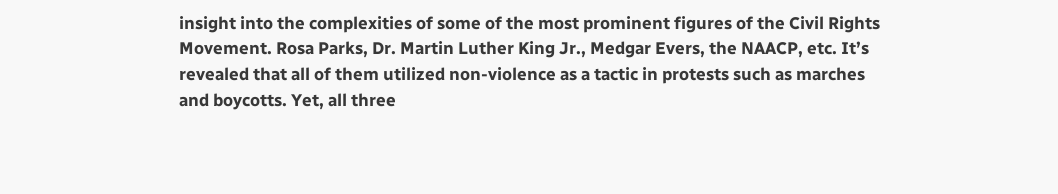insight into the complexities of some of the most prominent figures of the Civil Rights Movement. Rosa Parks, Dr. Martin Luther King Jr., Medgar Evers, the NAACP, etc. It’s revealed that all of them utilized non-violence as a tactic in protests such as marches and boycotts. Yet, all three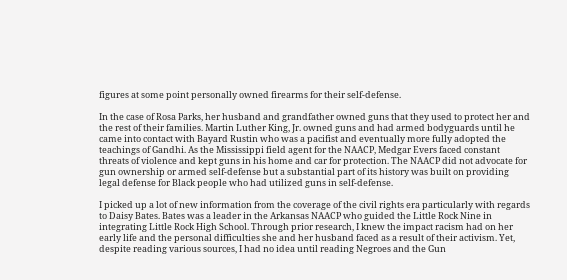figures at some point personally owned firearms for their self-defense.

In the case of Rosa Parks, her husband and grandfather owned guns that they used to protect her and the rest of their families. Martin Luther King, Jr. owned guns and had armed bodyguards until he came into contact with Bayard Rustin who was a pacifist and eventually more fully adopted the teachings of Gandhi. As the Mississippi field agent for the NAACP, Medgar Evers faced constant threats of violence and kept guns in his home and car for protection. The NAACP did not advocate for gun ownership or armed self-defense but a substantial part of its history was built on providing legal defense for Black people who had utilized guns in self-defense.

I picked up a lot of new information from the coverage of the civil rights era particularly with regards to Daisy Bates. Bates was a leader in the Arkansas NAACP who guided the Little Rock Nine in integrating Little Rock High School. Through prior research, I knew the impact racism had on her early life and the personal difficulties she and her husband faced as a result of their activism. Yet, despite reading various sources, I had no idea until reading Negroes and the Gun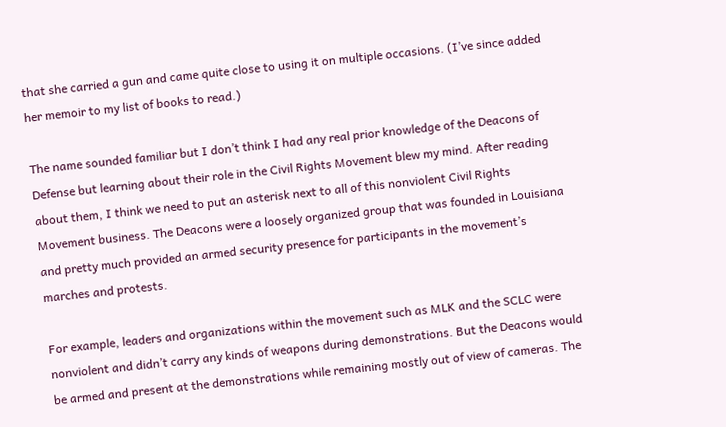that she carried a gun and came quite close to using it on multiple occasions. (I’ve since added her memoir to my list of books to read.)

The name sounded familiar but I don’t think I had any real prior knowledge of the Deacons of Defense but learning about their role in the Civil Rights Movement blew my mind. After reading about them, I think we need to put an asterisk next to all of this nonviolent Civil Rights Movement business. The Deacons were a loosely organized group that was founded in Louisiana and pretty much provided an armed security presence for participants in the movement’s marches and protests.

For example, leaders and organizations within the movement such as MLK and the SCLC were nonviolent and didn’t carry any kinds of weapons during demonstrations. But the Deacons would be armed and present at the demonstrations while remaining mostly out of view of cameras. The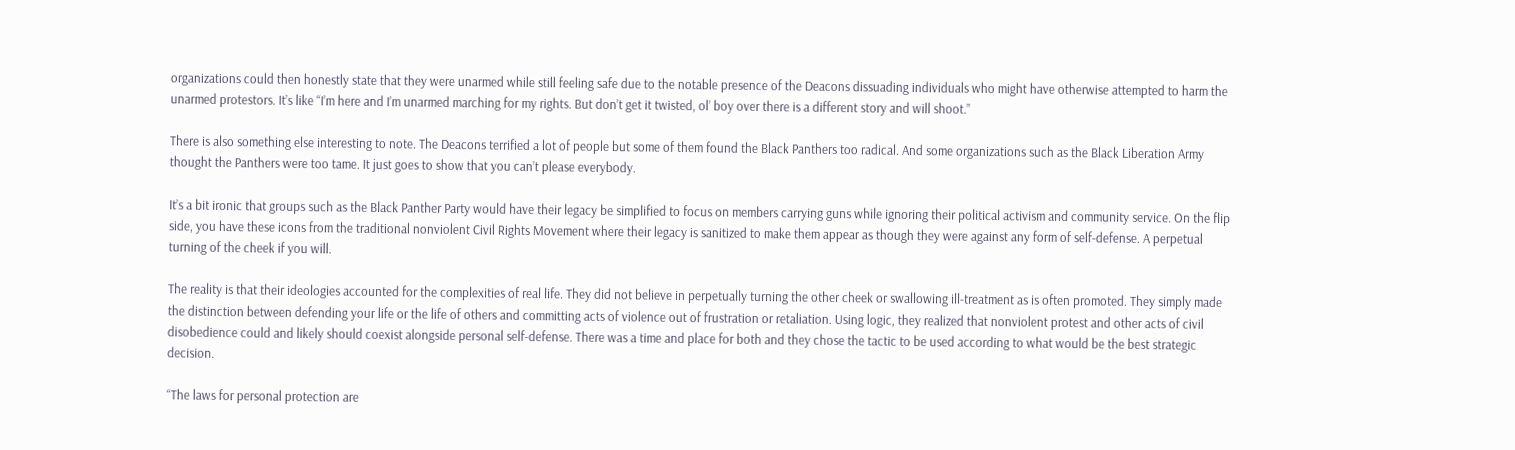organizations could then honestly state that they were unarmed while still feeling safe due to the notable presence of the Deacons dissuading individuals who might have otherwise attempted to harm the unarmed protestors. It’s like “I’m here and I’m unarmed marching for my rights. But don’t get it twisted, ol’ boy over there is a different story and will shoot.”

There is also something else interesting to note. The Deacons terrified a lot of people but some of them found the Black Panthers too radical. And some organizations such as the Black Liberation Army thought the Panthers were too tame. It just goes to show that you can’t please everybody.

It’s a bit ironic that groups such as the Black Panther Party would have their legacy be simplified to focus on members carrying guns while ignoring their political activism and community service. On the flip side, you have these icons from the traditional nonviolent Civil Rights Movement where their legacy is sanitized to make them appear as though they were against any form of self-defense. A perpetual turning of the cheek if you will.

The reality is that their ideologies accounted for the complexities of real life. They did not believe in perpetually turning the other cheek or swallowing ill-treatment as is often promoted. They simply made the distinction between defending your life or the life of others and committing acts of violence out of frustration or retaliation. Using logic, they realized that nonviolent protest and other acts of civil disobedience could and likely should coexist alongside personal self-defense. There was a time and place for both and they chose the tactic to be used according to what would be the best strategic decision.

“The laws for personal protection are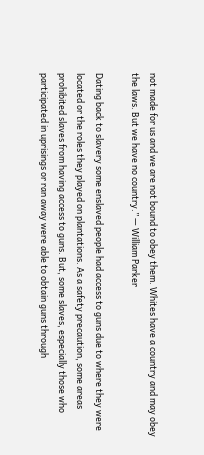not made for us and we are not bound to obey them. Whites have a country and may obey the laws. But we have no country.” — William Parker

Dating back to slavery some enslaved people had access to guns due to where they were located or the roles they played on plantations. As a safety precaution, some areas prohibited slaves from having access to guns. But, some slaves, especially those who participated in uprisings or ran away were able to obtain guns through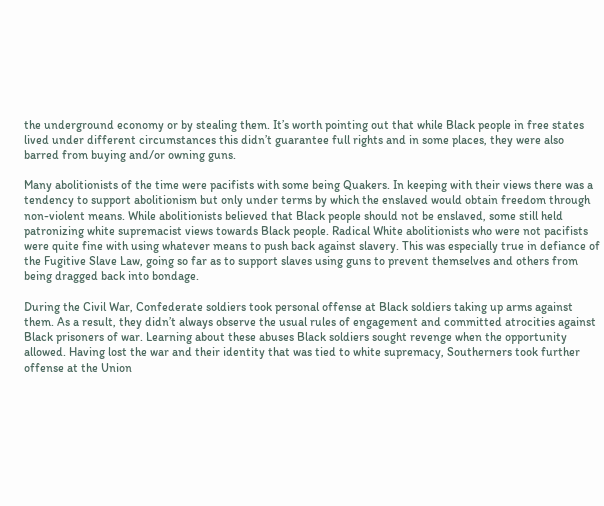the underground economy or by stealing them. It’s worth pointing out that while Black people in free states lived under different circumstances this didn’t guarantee full rights and in some places, they were also barred from buying and/or owning guns.

Many abolitionists of the time were pacifists with some being Quakers. In keeping with their views there was a tendency to support abolitionism but only under terms by which the enslaved would obtain freedom through non-violent means. While abolitionists believed that Black people should not be enslaved, some still held patronizing white supremacist views towards Black people. Radical White abolitionists who were not pacifists were quite fine with using whatever means to push back against slavery. This was especially true in defiance of the Fugitive Slave Law, going so far as to support slaves using guns to prevent themselves and others from being dragged back into bondage.

During the Civil War, Confederate soldiers took personal offense at Black soldiers taking up arms against them. As a result, they didn’t always observe the usual rules of engagement and committed atrocities against Black prisoners of war. Learning about these abuses Black soldiers sought revenge when the opportunity allowed. Having lost the war and their identity that was tied to white supremacy, Southerners took further offense at the Union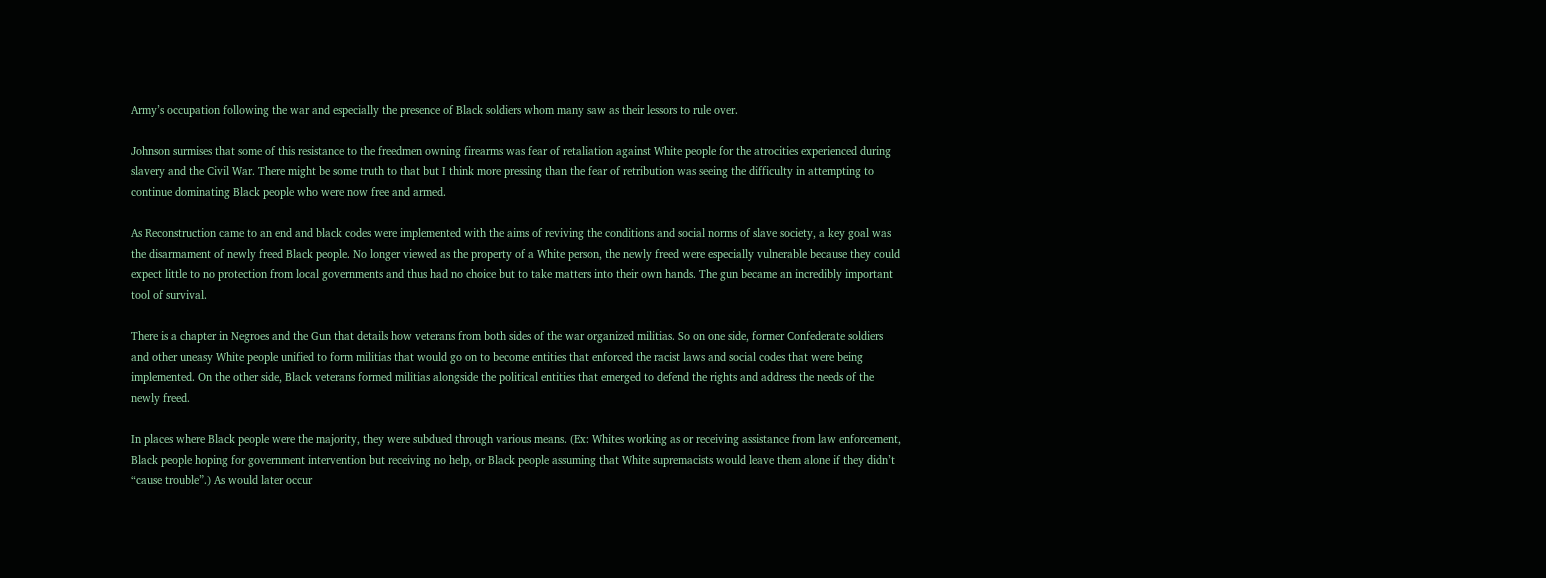Army’s occupation following the war and especially the presence of Black soldiers whom many saw as their lessors to rule over.

Johnson surmises that some of this resistance to the freedmen owning firearms was fear of retaliation against White people for the atrocities experienced during slavery and the Civil War. There might be some truth to that but I think more pressing than the fear of retribution was seeing the difficulty in attempting to continue dominating Black people who were now free and armed.

As Reconstruction came to an end and black codes were implemented with the aims of reviving the conditions and social norms of slave society, a key goal was the disarmament of newly freed Black people. No longer viewed as the property of a White person, the newly freed were especially vulnerable because they could expect little to no protection from local governments and thus had no choice but to take matters into their own hands. The gun became an incredibly important tool of survival.

There is a chapter in Negroes and the Gun that details how veterans from both sides of the war organized militias. So on one side, former Confederate soldiers and other uneasy White people unified to form militias that would go on to become entities that enforced the racist laws and social codes that were being implemented. On the other side, Black veterans formed militias alongside the political entities that emerged to defend the rights and address the needs of the newly freed.

In places where Black people were the majority, they were subdued through various means. (Ex: Whites working as or receiving assistance from law enforcement, Black people hoping for government intervention but receiving no help, or Black people assuming that White supremacists would leave them alone if they didn’t “cause trouble”.) As would later occur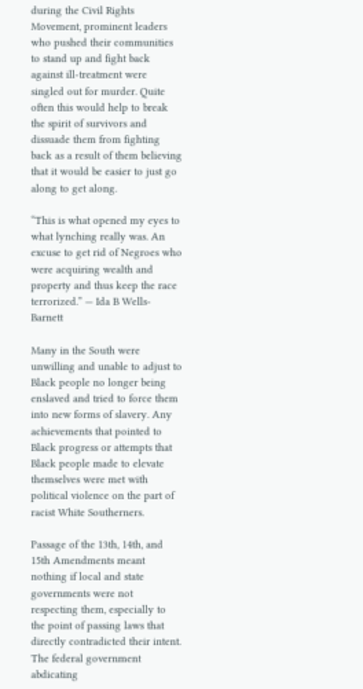during the Civil Rights Movement, prominent leaders who pushed their communities to stand up and fight back against ill-treatment were singled out for murder. Quite often this would help to break the spirit of survivors and dissuade them from fighting back as a result of them believing that it would be easier to just go along to get along.

“This is what opened my eyes to what lynching really was. An excuse to get rid of Negroes who were acquiring wealth and property and thus keep the race terrorized.” — Ida B Wells-Barnett

Many in the South were unwilling and unable to adjust to Black people no longer being enslaved and tried to force them into new forms of slavery. Any achievements that pointed to Black progress or attempts that Black people made to elevate themselves were met with political violence on the part of racist White Southerners.

Passage of the 13th, 14th, and 15th Amendments meant nothing if local and state governments were not respecting them, especially to the point of passing laws that directly contradicted their intent. The federal government abdicating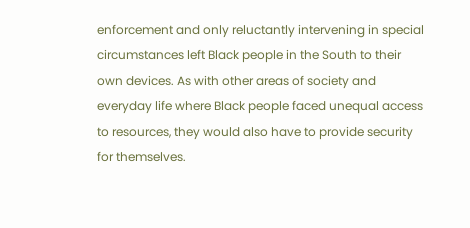enforcement and only reluctantly intervening in special circumstances left Black people in the South to their own devices. As with other areas of society and everyday life where Black people faced unequal access to resources, they would also have to provide security for themselves.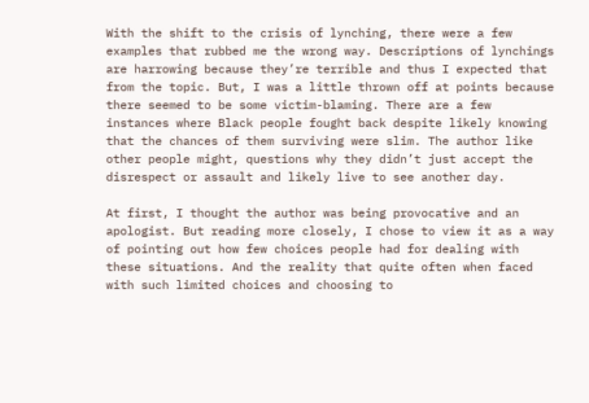With the shift to the crisis of lynching, there were a few examples that rubbed me the wrong way. Descriptions of lynchings are harrowing because they’re terrible and thus I expected that from the topic. But, I was a little thrown off at points because there seemed to be some victim-blaming. There are a few instances where Black people fought back despite likely knowing that the chances of them surviving were slim. The author like other people might, questions why they didn’t just accept the disrespect or assault and likely live to see another day.

At first, I thought the author was being provocative and an apologist. But reading more closely, I chose to view it as a way of pointing out how few choices people had for dealing with these situations. And the reality that quite often when faced with such limited choices and choosing to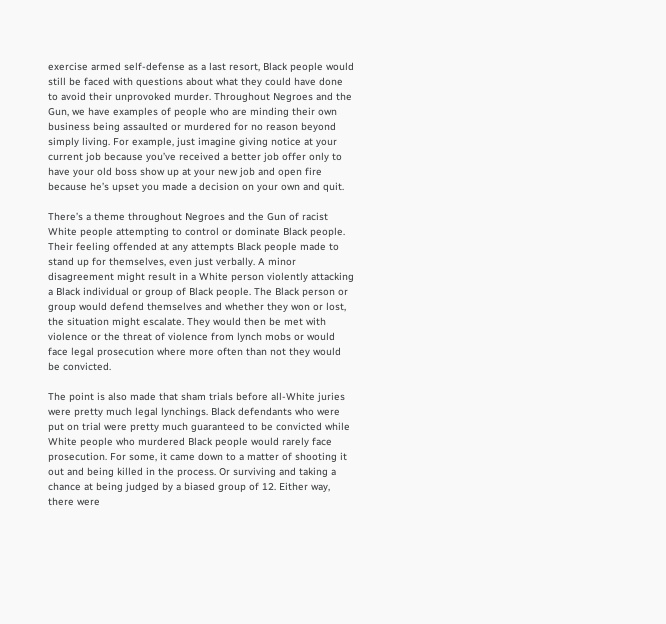exercise armed self-defense as a last resort, Black people would still be faced with questions about what they could have done to avoid their unprovoked murder. Throughout Negroes and the Gun, we have examples of people who are minding their own business being assaulted or murdered for no reason beyond simply living. For example, just imagine giving notice at your current job because you’ve received a better job offer only to have your old boss show up at your new job and open fire because he’s upset you made a decision on your own and quit.

There’s a theme throughout Negroes and the Gun of racist White people attempting to control or dominate Black people. Their feeling offended at any attempts Black people made to stand up for themselves, even just verbally. A minor disagreement might result in a White person violently attacking a Black individual or group of Black people. The Black person or group would defend themselves and whether they won or lost, the situation might escalate. They would then be met with violence or the threat of violence from lynch mobs or would face legal prosecution where more often than not they would be convicted.

The point is also made that sham trials before all-White juries were pretty much legal lynchings. Black defendants who were put on trial were pretty much guaranteed to be convicted while White people who murdered Black people would rarely face prosecution. For some, it came down to a matter of shooting it out and being killed in the process. Or surviving and taking a chance at being judged by a biased group of 12. Either way, there were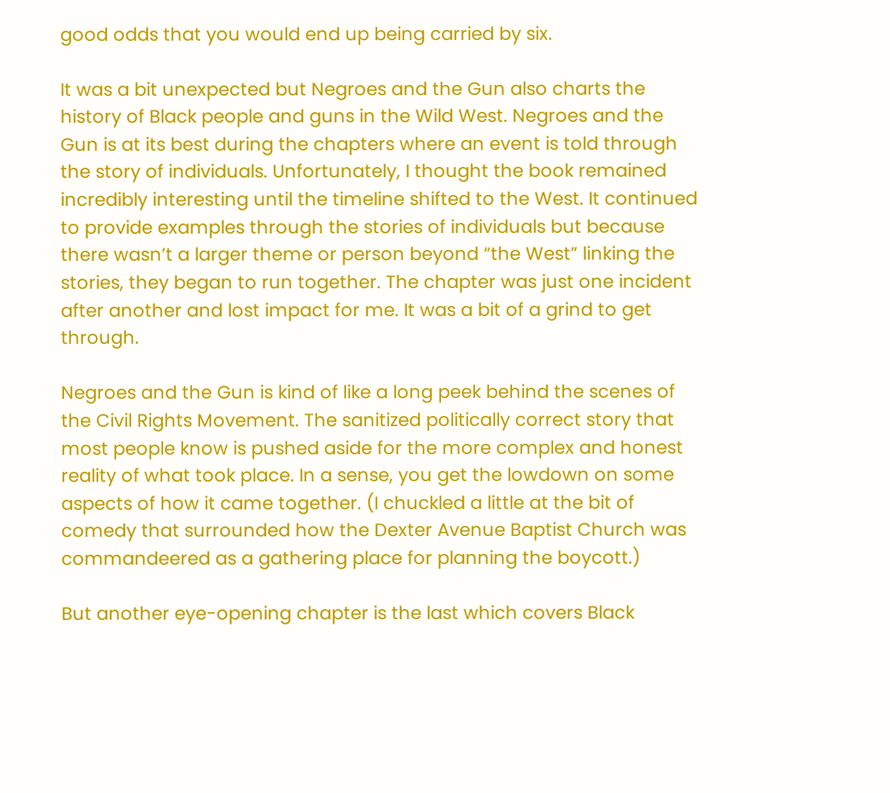good odds that you would end up being carried by six.

It was a bit unexpected but Negroes and the Gun also charts the history of Black people and guns in the Wild West. Negroes and the Gun is at its best during the chapters where an event is told through the story of individuals. Unfortunately, I thought the book remained incredibly interesting until the timeline shifted to the West. It continued to provide examples through the stories of individuals but because there wasn’t a larger theme or person beyond “the West” linking the stories, they began to run together. The chapter was just one incident after another and lost impact for me. It was a bit of a grind to get through.

Negroes and the Gun is kind of like a long peek behind the scenes of the Civil Rights Movement. The sanitized politically correct story that most people know is pushed aside for the more complex and honest reality of what took place. In a sense, you get the lowdown on some aspects of how it came together. (I chuckled a little at the bit of comedy that surrounded how the Dexter Avenue Baptist Church was commandeered as a gathering place for planning the boycott.)

But another eye-opening chapter is the last which covers Black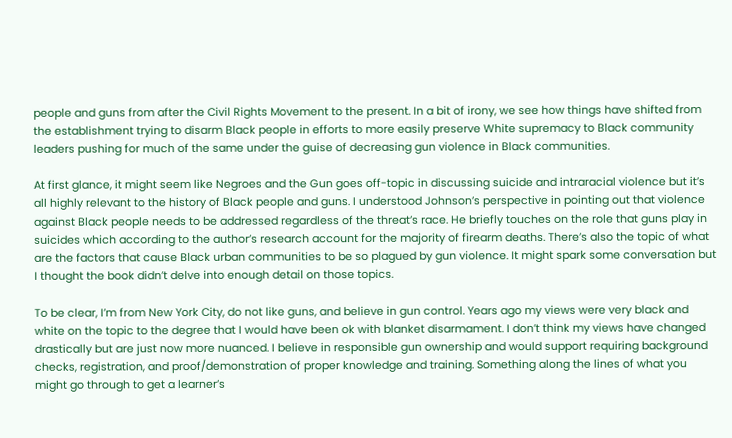people and guns from after the Civil Rights Movement to the present. In a bit of irony, we see how things have shifted from the establishment trying to disarm Black people in efforts to more easily preserve White supremacy to Black community leaders pushing for much of the same under the guise of decreasing gun violence in Black communities.

At first glance, it might seem like Negroes and the Gun goes off-topic in discussing suicide and intraracial violence but it’s all highly relevant to the history of Black people and guns. I understood Johnson’s perspective in pointing out that violence against Black people needs to be addressed regardless of the threat’s race. He briefly touches on the role that guns play in suicides which according to the author’s research account for the majority of firearm deaths. There’s also the topic of what are the factors that cause Black urban communities to be so plagued by gun violence. It might spark some conversation but I thought the book didn’t delve into enough detail on those topics.

To be clear, I’m from New York City, do not like guns, and believe in gun control. Years ago my views were very black and white on the topic to the degree that I would have been ok with blanket disarmament. I don’t think my views have changed drastically but are just now more nuanced. I believe in responsible gun ownership and would support requiring background checks, registration, and proof/demonstration of proper knowledge and training. Something along the lines of what you might go through to get a learner’s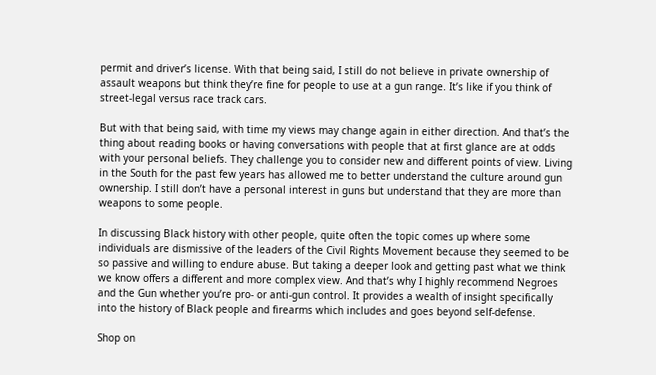permit and driver’s license. With that being said, I still do not believe in private ownership of assault weapons but think they’re fine for people to use at a gun range. It’s like if you think of street-legal versus race track cars.

But with that being said, with time my views may change again in either direction. And that’s the thing about reading books or having conversations with people that at first glance are at odds with your personal beliefs. They challenge you to consider new and different points of view. Living in the South for the past few years has allowed me to better understand the culture around gun ownership. I still don’t have a personal interest in guns but understand that they are more than weapons to some people.

In discussing Black history with other people, quite often the topic comes up where some individuals are dismissive of the leaders of the Civil Rights Movement because they seemed to be so passive and willing to endure abuse. But taking a deeper look and getting past what we think we know offers a different and more complex view. And that’s why I highly recommend Negroes and the Gun whether you’re pro- or anti-gun control. It provides a wealth of insight specifically into the history of Black people and firearms which includes and goes beyond self-defense.

Shop on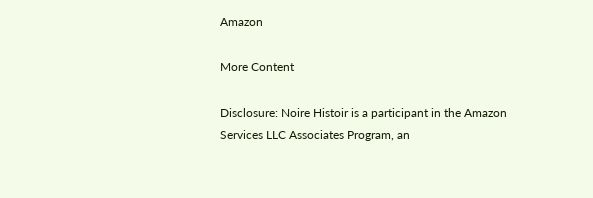Amazon

More Content

Disclosure: Noire Histoir is a participant in the Amazon Services LLC Associates Program, an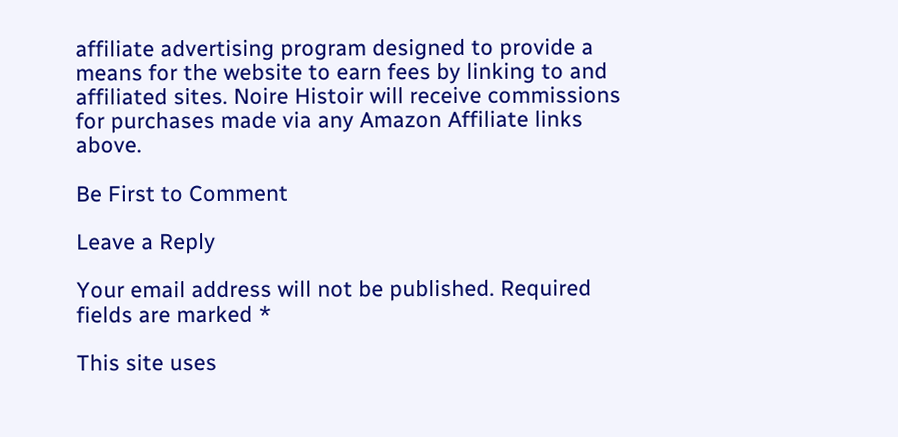affiliate advertising program designed to provide a means for the website to earn fees by linking to and affiliated sites. Noire Histoir will receive commissions for purchases made via any Amazon Affiliate links above.

Be First to Comment

Leave a Reply

Your email address will not be published. Required fields are marked *

This site uses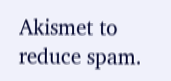Akismet to reduce spam.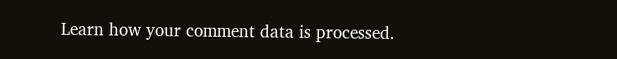Learn how your comment data is processed.